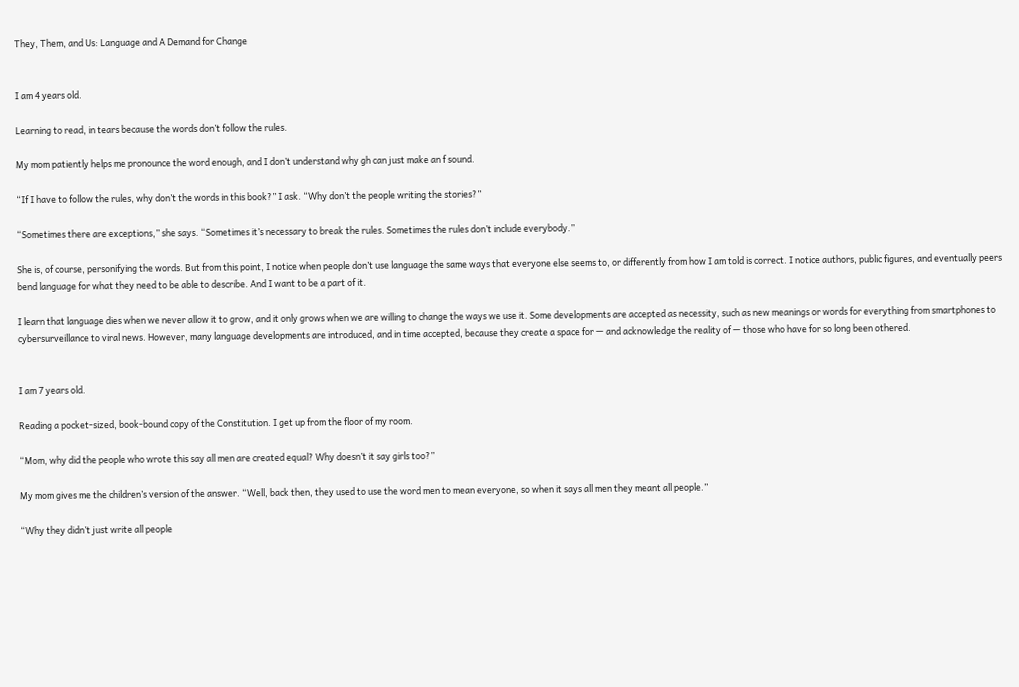They, Them, and Us: Language and A Demand for Change


I am 4 years old.

Learning to read, in tears because the words don’t follow the rules.

My mom patiently helps me pronounce the word enough, and I don’t understand why gh can just make an f sound.

“If I have to follow the rules, why don’t the words in this book?” I ask. “Why don’t the people writing the stories?”

“Sometimes there are exceptions,” she says. “Sometimes it’s necessary to break the rules. Sometimes the rules don’t include everybody.”

She is, of course, personifying the words. But from this point, I notice when people don’t use language the same ways that everyone else seems to, or differently from how I am told is correct. I notice authors, public figures, and eventually peers bend language for what they need to be able to describe. And I want to be a part of it.

I learn that language dies when we never allow it to grow, and it only grows when we are willing to change the ways we use it. Some developments are accepted as necessity, such as new meanings or words for everything from smartphones to cybersurveillance to viral news. However, many language developments are introduced, and in time accepted, because they create a space for — and acknowledge the reality of — those who have for so long been othered.


I am 7 years old.

Reading a pocket-sized, book-bound copy of the Constitution. I get up from the floor of my room.

“Mom, why did the people who wrote this say all men are created equal? Why doesn’t it say girls too?”

My mom gives me the children’s version of the answer. “Well, back then, they used to use the word men to mean everyone, so when it says all men they meant all people.”

“Why they didn’t just write all people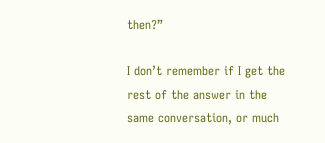then?”

I don’t remember if I get the rest of the answer in the same conversation, or much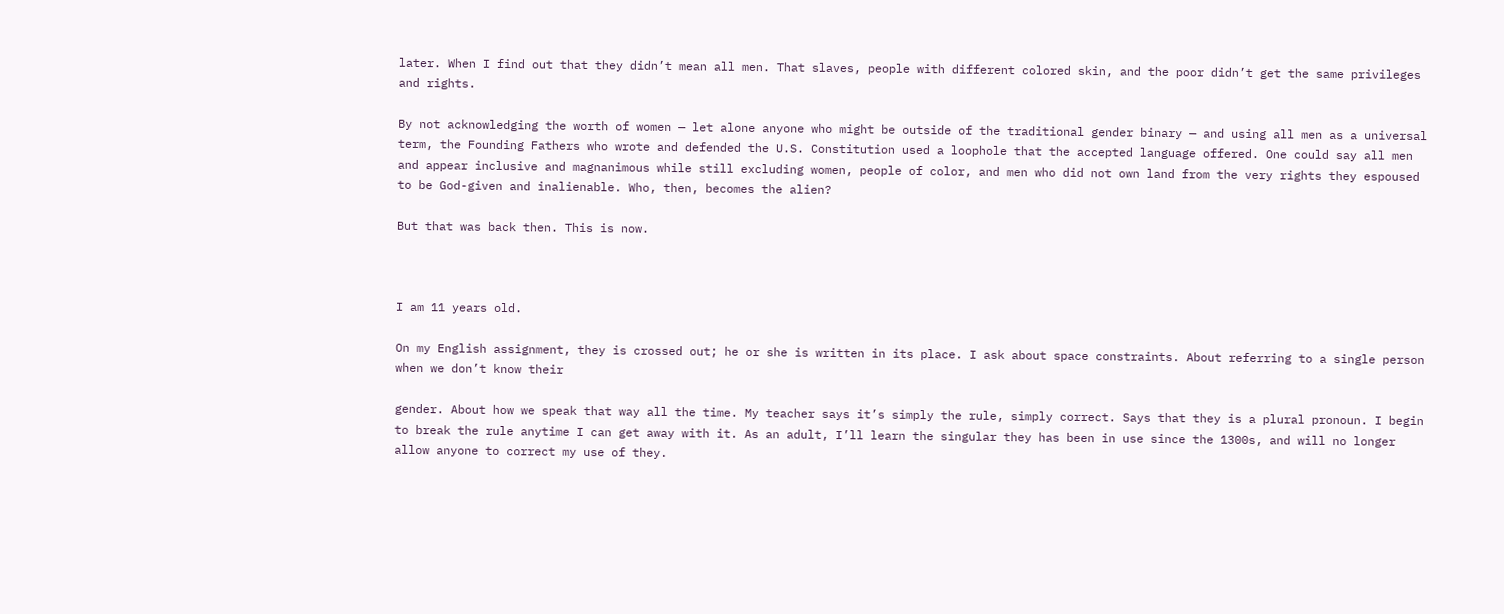later. When I find out that they didn’t mean all men. That slaves, people with different colored skin, and the poor didn’t get the same privileges and rights.

By not acknowledging the worth of women — let alone anyone who might be outside of the traditional gender binary — and using all men as a universal term, the Founding Fathers who wrote and defended the U.S. Constitution used a loophole that the accepted language offered. One could say all men and appear inclusive and magnanimous while still excluding women, people of color, and men who did not own land from the very rights they espoused to be God-given and inalienable. Who, then, becomes the alien?

But that was back then. This is now.



I am 11 years old.

On my English assignment, they is crossed out; he or she is written in its place. I ask about space constraints. About referring to a single person when we don’t know their

gender. About how we speak that way all the time. My teacher says it’s simply the rule, simply correct. Says that they is a plural pronoun. I begin to break the rule anytime I can get away with it. As an adult, I’ll learn the singular they has been in use since the 1300s, and will no longer allow anyone to correct my use of they.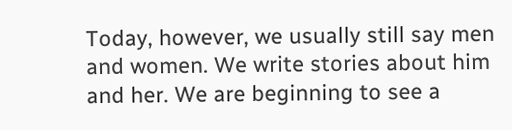Today, however, we usually still say men and women. We write stories about him and her. We are beginning to see a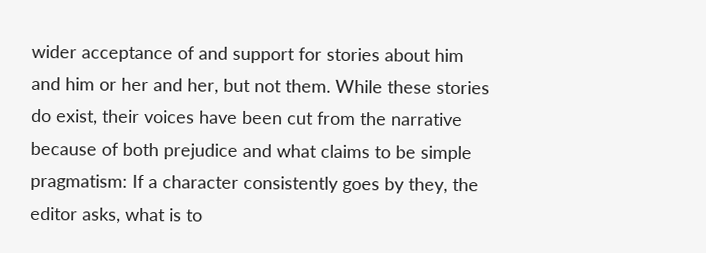wider acceptance of and support for stories about him and him or her and her, but not them. While these stories do exist, their voices have been cut from the narrative because of both prejudice and what claims to be simple pragmatism: If a character consistently goes by they, the editor asks, what is to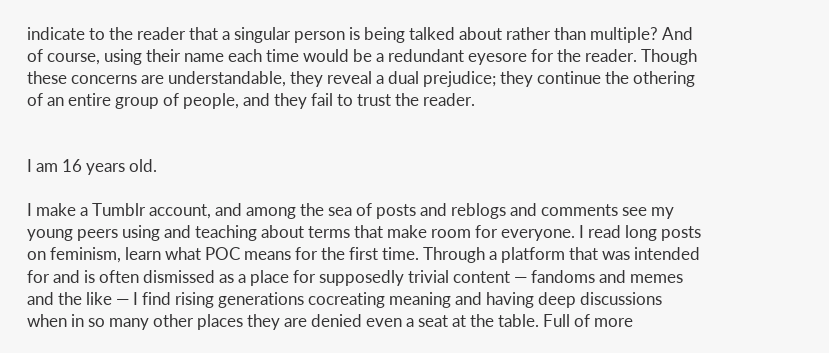indicate to the reader that a singular person is being talked about rather than multiple? And of course, using their name each time would be a redundant eyesore for the reader. Though these concerns are understandable, they reveal a dual prejudice; they continue the othering of an entire group of people, and they fail to trust the reader.


I am 16 years old.

I make a Tumblr account, and among the sea of posts and reblogs and comments see my young peers using and teaching about terms that make room for everyone. I read long posts on feminism, learn what POC means for the first time. Through a platform that was intended for and is often dismissed as a place for supposedly trivial content — fandoms and memes and the like — I find rising generations cocreating meaning and having deep discussions when in so many other places they are denied even a seat at the table. Full of more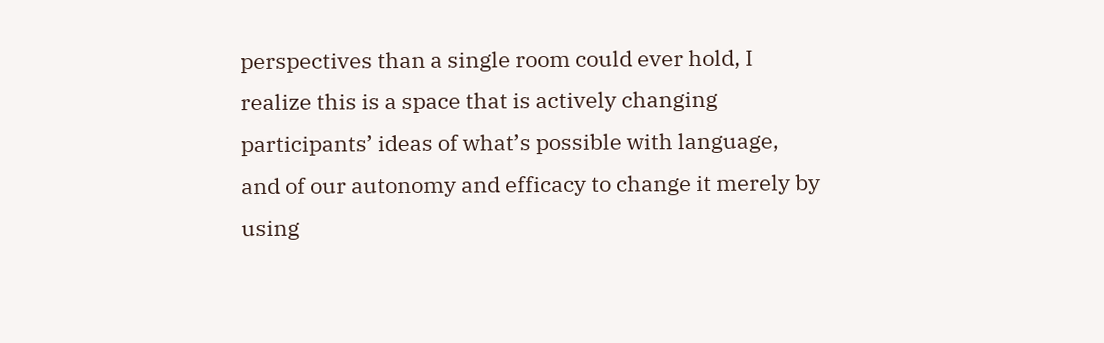perspectives than a single room could ever hold, I realize this is a space that is actively changing participants’ ideas of what’s possible with language, and of our autonomy and efficacy to change it merely by using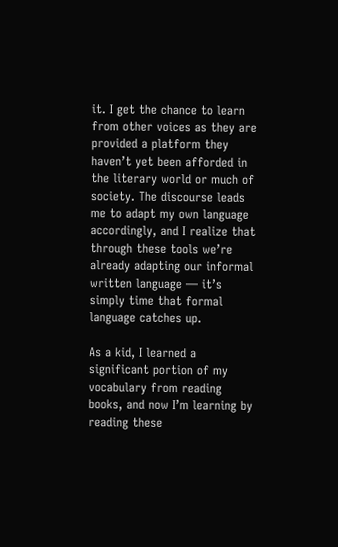it. I get the chance to learn from other voices as they are provided a platform they haven’t yet been afforded in the literary world or much of society. The discourse leads me to adapt my own language accordingly, and I realize that through these tools we’re already adapting our informal written language — it’s simply time that formal language catches up.

As a kid, I learned a significant portion of my vocabulary from reading books, and now I’m learning by reading these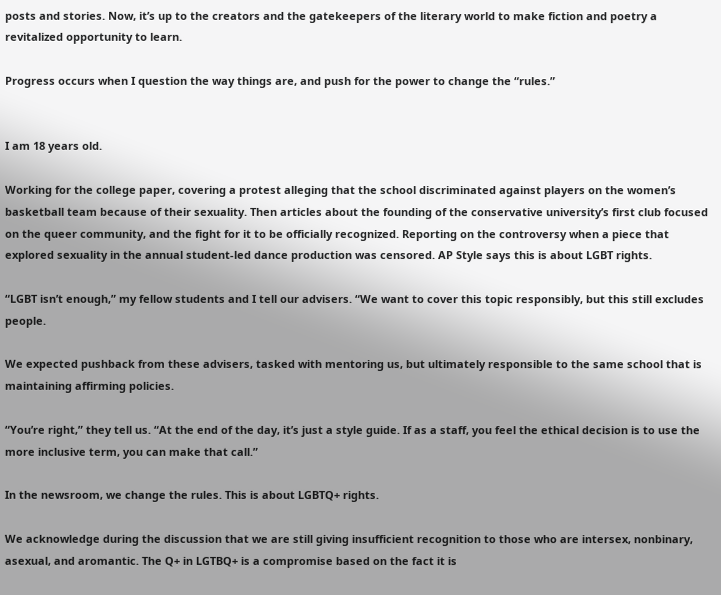posts and stories. Now, it’s up to the creators and the gatekeepers of the literary world to make fiction and poetry a revitalized opportunity to learn.

Progress occurs when I question the way things are, and push for the power to change the “rules.”


I am 18 years old.

Working for the college paper, covering a protest alleging that the school discriminated against players on the women’s basketball team because of their sexuality. Then articles about the founding of the conservative university’s first club focused on the queer community, and the fight for it to be officially recognized. Reporting on the controversy when a piece that explored sexuality in the annual student-led dance production was censored. AP Style says this is about LGBT rights.

“LGBT isn’t enough,” my fellow students and I tell our advisers. “We want to cover this topic responsibly, but this still excludes people.

We expected pushback from these advisers, tasked with mentoring us, but ultimately responsible to the same school that is maintaining affirming policies.

“You’re right,” they tell us. “At the end of the day, it’s just a style guide. If as a staff, you feel the ethical decision is to use the more inclusive term, you can make that call.”

In the newsroom, we change the rules. This is about LGBTQ+ rights.

We acknowledge during the discussion that we are still giving insufficient recognition to those who are intersex, nonbinary, asexual, and aromantic. The Q+ in LGTBQ+ is a compromise based on the fact it is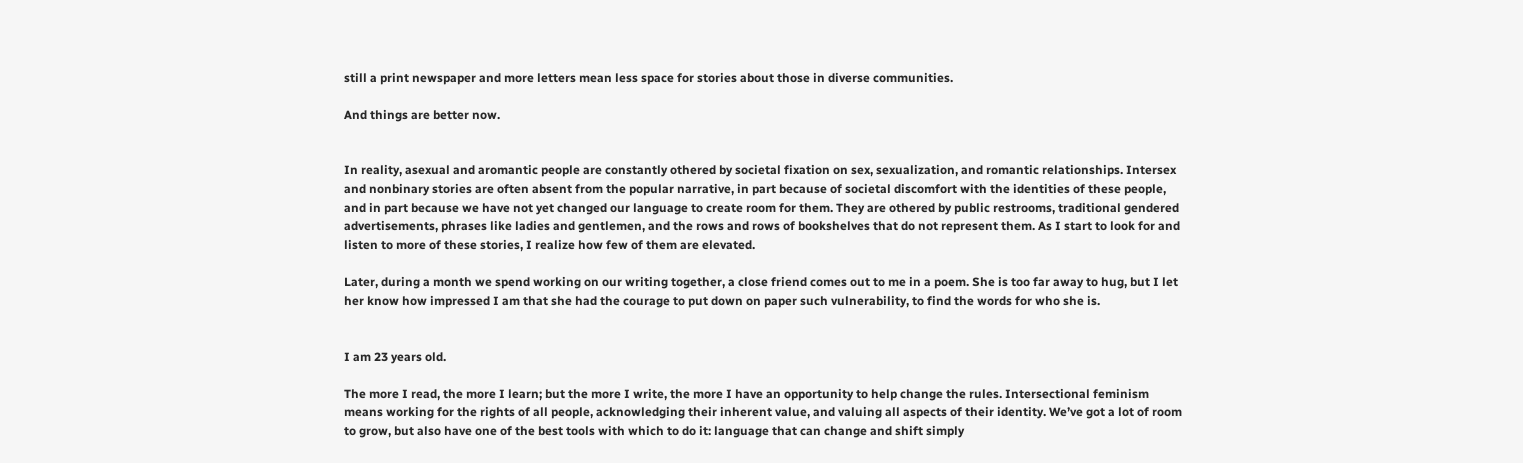still a print newspaper and more letters mean less space for stories about those in diverse communities.

And things are better now.


In reality, asexual and aromantic people are constantly othered by societal fixation on sex, sexualization, and romantic relationships. Intersex and nonbinary stories are often absent from the popular narrative, in part because of societal discomfort with the identities of these people, and in part because we have not yet changed our language to create room for them. They are othered by public restrooms, traditional gendered advertisements, phrases like ladies and gentlemen, and the rows and rows of bookshelves that do not represent them. As I start to look for and listen to more of these stories, I realize how few of them are elevated.

Later, during a month we spend working on our writing together, a close friend comes out to me in a poem. She is too far away to hug, but I let her know how impressed I am that she had the courage to put down on paper such vulnerability, to find the words for who she is.


I am 23 years old.

The more I read, the more I learn; but the more I write, the more I have an opportunity to help change the rules. Intersectional feminism means working for the rights of all people, acknowledging their inherent value, and valuing all aspects of their identity. We’ve got a lot of room to grow, but also have one of the best tools with which to do it: language that can change and shift simply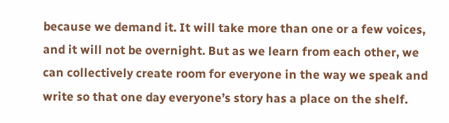because we demand it. It will take more than one or a few voices, and it will not be overnight. But as we learn from each other, we can collectively create room for everyone in the way we speak and write so that one day everyone’s story has a place on the shelf.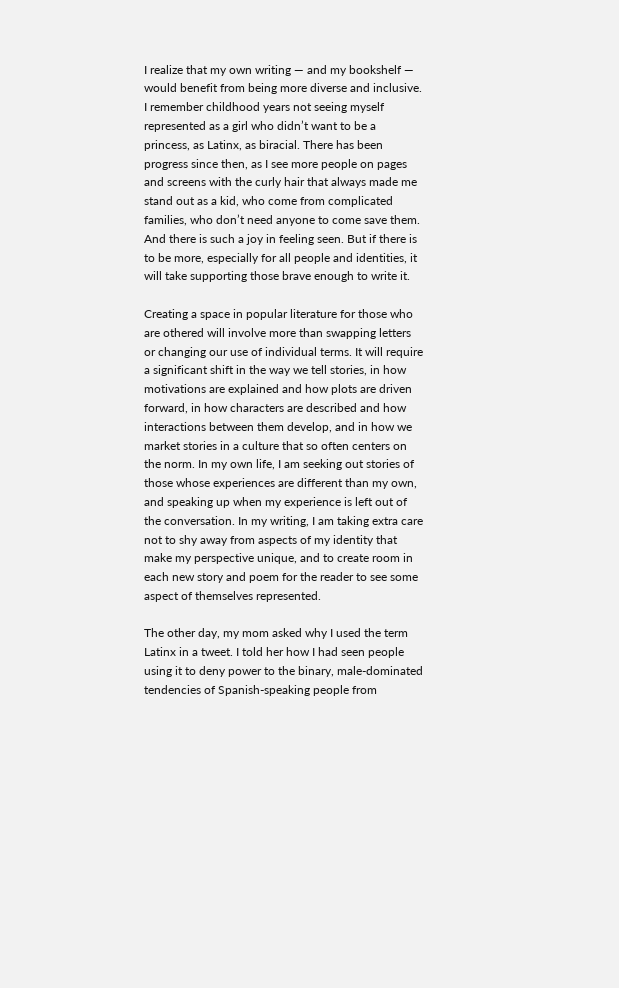I realize that my own writing — and my bookshelf — would benefit from being more diverse and inclusive. I remember childhood years not seeing myself represented as a girl who didn’t want to be a princess, as Latinx, as biracial. There has been progress since then, as I see more people on pages and screens with the curly hair that always made me stand out as a kid, who come from complicated families, who don’t need anyone to come save them. And there is such a joy in feeling seen. But if there is to be more, especially for all people and identities, it will take supporting those brave enough to write it.

Creating a space in popular literature for those who are othered will involve more than swapping letters or changing our use of individual terms. It will require a significant shift in the way we tell stories, in how motivations are explained and how plots are driven forward, in how characters are described and how interactions between them develop, and in how we market stories in a culture that so often centers on the norm. In my own life, I am seeking out stories of those whose experiences are different than my own, and speaking up when my experience is left out of the conversation. In my writing, I am taking extra care not to shy away from aspects of my identity that make my perspective unique, and to create room in each new story and poem for the reader to see some aspect of themselves represented.

The other day, my mom asked why I used the term Latinx in a tweet. I told her how I had seen people using it to deny power to the binary, male-dominated tendencies of Spanish-speaking people from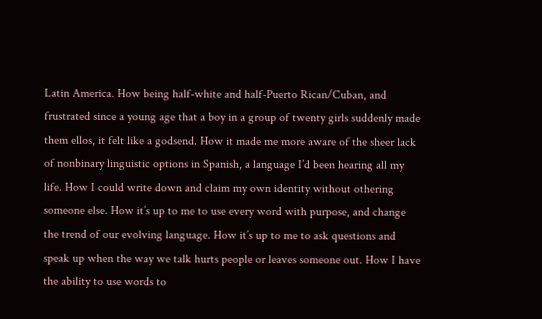Latin America. How being half-white and half-Puerto Rican/Cuban, and frustrated since a young age that a boy in a group of twenty girls suddenly made them ellos, it felt like a godsend. How it made me more aware of the sheer lack of nonbinary linguistic options in Spanish, a language I’d been hearing all my life. How I could write down and claim my own identity without othering someone else. How it’s up to me to use every word with purpose, and change the trend of our evolving language. How it’s up to me to ask questions and speak up when the way we talk hurts people or leaves someone out. How I have the ability to use words to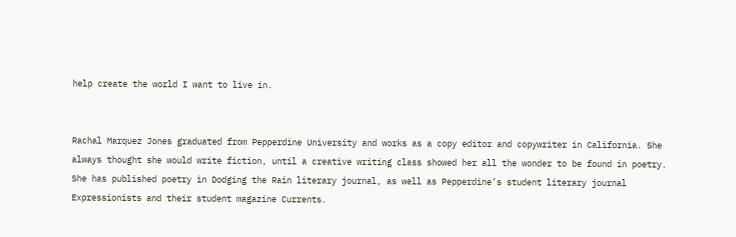help create the world I want to live in.


Rachal Marquez Jones graduated from Pepperdine University and works as a copy editor and copywriter in California. She always thought she would write fiction, until a creative writing class showed her all the wonder to be found in poetry. She has published poetry in Dodging the Rain literary journal, as well as Pepperdine’s student literary journal Expressionists and their student magazine Currents.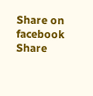Share on facebook
Share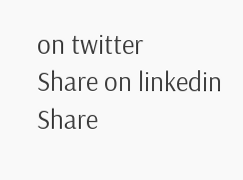on twitter
Share on linkedin
Share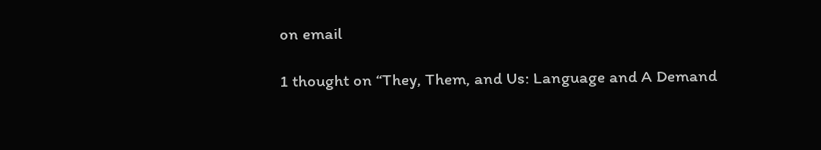on email

1 thought on “They, Them, and Us: Language and A Demand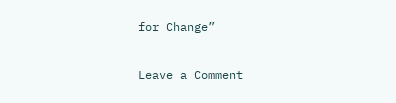for Change”

Leave a Comment